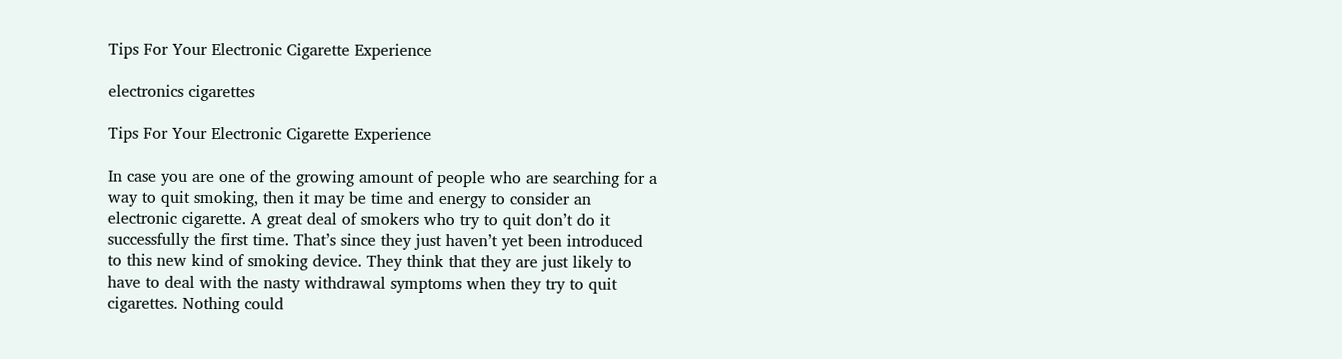Tips For Your Electronic Cigarette Experience

electronics cigarettes

Tips For Your Electronic Cigarette Experience

In case you are one of the growing amount of people who are searching for a way to quit smoking, then it may be time and energy to consider an electronic cigarette. A great deal of smokers who try to quit don’t do it successfully the first time. That’s since they just haven’t yet been introduced to this new kind of smoking device. They think that they are just likely to have to deal with the nasty withdrawal symptoms when they try to quit cigarettes. Nothing could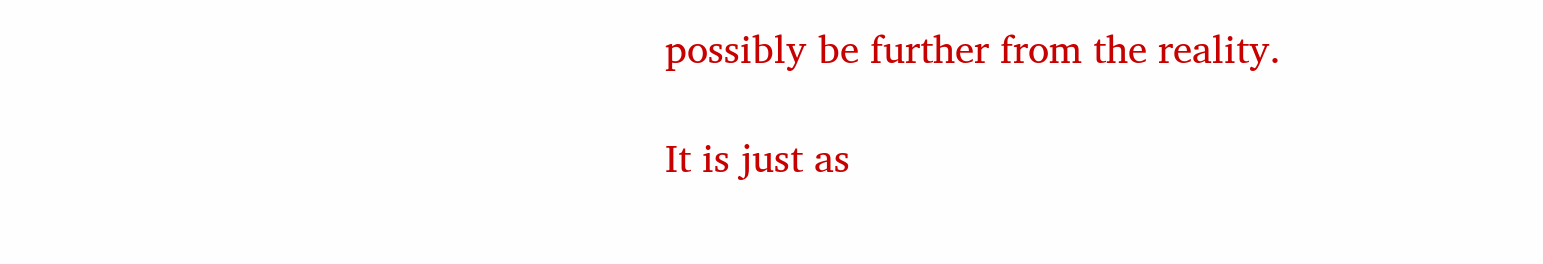possibly be further from the reality.

It is just as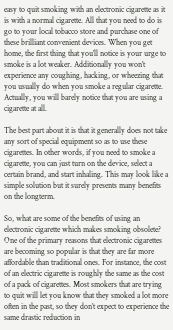easy to quit smoking with an electronic cigarette as it is with a normal cigarette. All that you need to do is go to your local tobacco store and purchase one of these brilliant convenient devices. When you get home, the first thing that you’ll notice is your urge to smoke is a lot weaker. Additionally you won’t experience any coughing, hacking, or wheezing that you usually do when you smoke a regular cigarette. Actually, you will barely notice that you are using a cigarette at all.

The best part about it is that it generally does not take any sort of special equipment so as to use these cigarettes. In other words, if you need to smoke a cigarette, you can just turn on the device, select a certain brand, and start inhaling. This may look like a simple solution but it surely presents many benefits on the longterm.

So, what are some of the benefits of using an electronic cigarette which makes smoking obsolete? One of the primary reasons that electronic cigarettes are becoming so popular is that they are far more affordable than traditional ones. For instance, the cost of an electric cigarette is roughly the same as the cost of a pack of cigarettes. Most smokers that are trying to quit will let you know that they smoked a lot more often in the past, so they don’t expect to experience the same drastic reduction in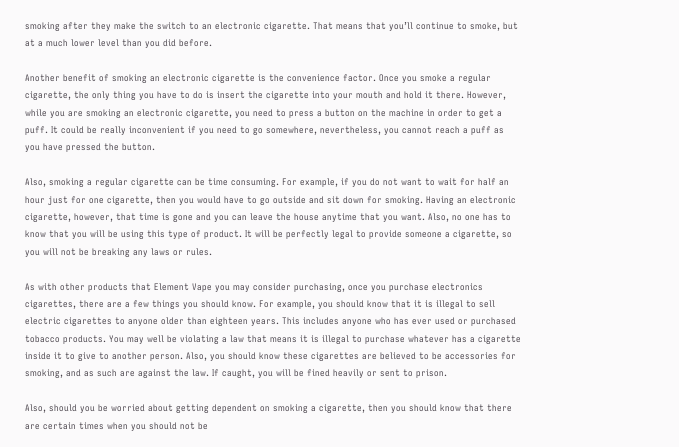smoking after they make the switch to an electronic cigarette. That means that you’ll continue to smoke, but at a much lower level than you did before.

Another benefit of smoking an electronic cigarette is the convenience factor. Once you smoke a regular cigarette, the only thing you have to do is insert the cigarette into your mouth and hold it there. However, while you are smoking an electronic cigarette, you need to press a button on the machine in order to get a puff. It could be really inconvenient if you need to go somewhere, nevertheless, you cannot reach a puff as you have pressed the button.

Also, smoking a regular cigarette can be time consuming. For example, if you do not want to wait for half an hour just for one cigarette, then you would have to go outside and sit down for smoking. Having an electronic cigarette, however, that time is gone and you can leave the house anytime that you want. Also, no one has to know that you will be using this type of product. It will be perfectly legal to provide someone a cigarette, so you will not be breaking any laws or rules.

As with other products that Element Vape you may consider purchasing, once you purchase electronics cigarettes, there are a few things you should know. For example, you should know that it is illegal to sell electric cigarettes to anyone older than eighteen years. This includes anyone who has ever used or purchased tobacco products. You may well be violating a law that means it is illegal to purchase whatever has a cigarette inside it to give to another person. Also, you should know these cigarettes are believed to be accessories for smoking, and as such are against the law. If caught, you will be fined heavily or sent to prison.

Also, should you be worried about getting dependent on smoking a cigarette, then you should know that there are certain times when you should not be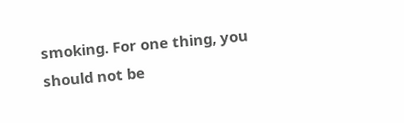smoking. For one thing, you should not be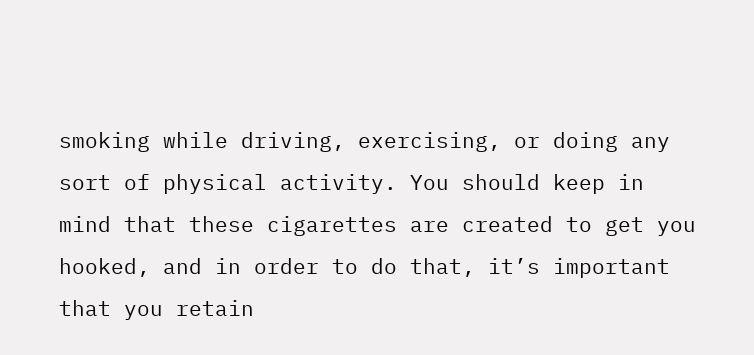smoking while driving, exercising, or doing any sort of physical activity. You should keep in mind that these cigarettes are created to get you hooked, and in order to do that, it’s important that you retain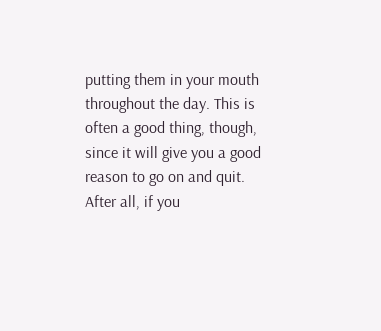putting them in your mouth throughout the day. This is often a good thing, though, since it will give you a good reason to go on and quit. After all, if you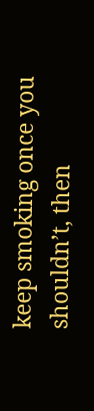keep smoking once you shouldn’t, then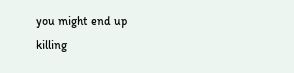you might end up killing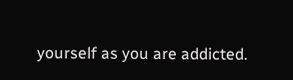yourself as you are addicted.